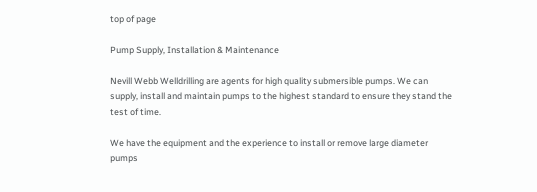top of page

Pump Supply, Installation & Maintenance

Nevill Webb Welldrilling are agents for high quality submersible pumps. We can supply, install and maintain pumps to the highest standard to ensure they stand the test of time.

We have the equipment and the experience to install or remove large diameter pumps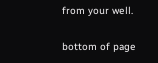from your well.

bottom of page